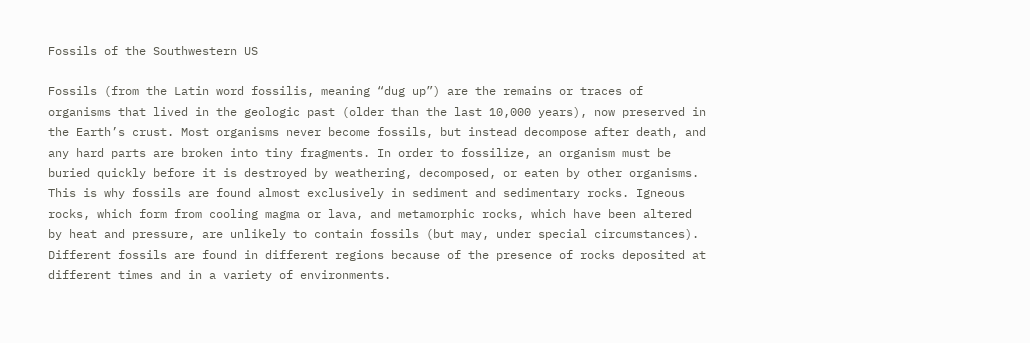Fossils of the Southwestern US

Fossils (from the Latin word fossilis, meaning “dug up”) are the remains or traces of organisms that lived in the geologic past (older than the last 10,000 years), now preserved in the Earth’s crust. Most organisms never become fossils, but instead decompose after death, and any hard parts are broken into tiny fragments. In order to fossilize, an organism must be buried quickly before it is destroyed by weathering, decomposed, or eaten by other organisms. This is why fossils are found almost exclusively in sediment and sedimentary rocks. Igneous rocks, which form from cooling magma or lava, and metamorphic rocks, which have been altered by heat and pressure, are unlikely to contain fossils (but may, under special circumstances). Different fossils are found in different regions because of the presence of rocks deposited at different times and in a variety of environments.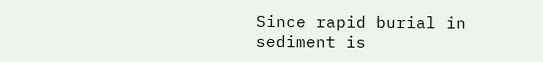Since rapid burial in sediment is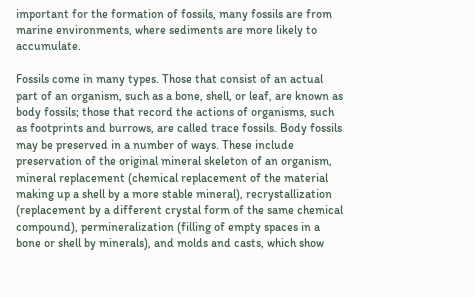important for the formation of fossils, many fossils are from marine environments, where sediments are more likely to accumulate.

Fossils come in many types. Those that consist of an actual part of an organism, such as a bone, shell, or leaf, are known as body fossils; those that record the actions of organisms, such as footprints and burrows, are called trace fossils. Body fossils may be preserved in a number of ways. These include preservation of the original mineral skeleton of an organism, mineral replacement (chemical replacement of the material making up a shell by a more stable mineral), recrystallization (replacement by a different crystal form of the same chemical compound), permineralization (filling of empty spaces in a bone or shell by minerals), and molds and casts, which show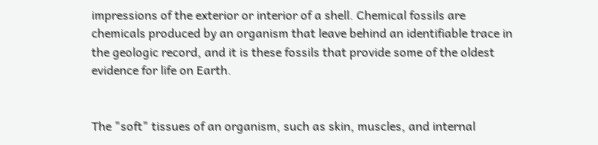impressions of the exterior or interior of a shell. Chemical fossils are chemicals produced by an organism that leave behind an identifiable trace in the geologic record, and it is these fossils that provide some of the oldest evidence for life on Earth.


The "soft" tissues of an organism, such as skin, muscles, and internal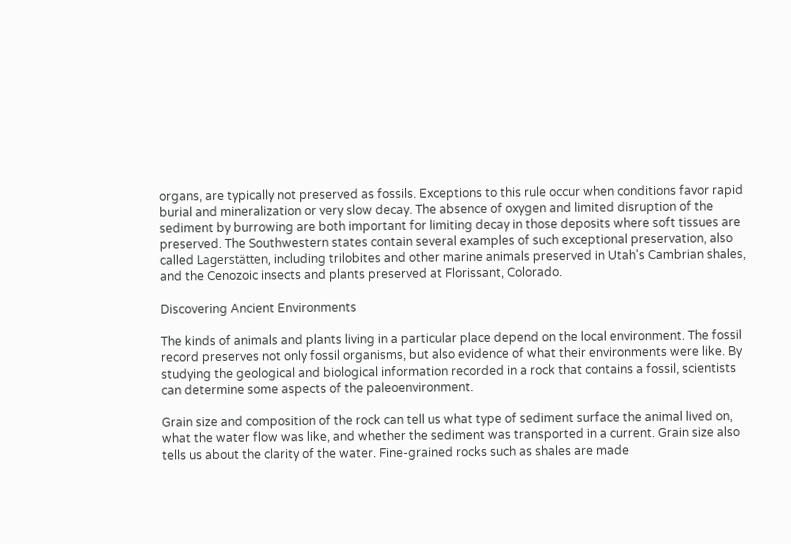organs, are typically not preserved as fossils. Exceptions to this rule occur when conditions favor rapid burial and mineralization or very slow decay. The absence of oxygen and limited disruption of the sediment by burrowing are both important for limiting decay in those deposits where soft tissues are preserved. The Southwestern states contain several examples of such exceptional preservation, also called Lagerstätten, including trilobites and other marine animals preserved in Utah's Cambrian shales, and the Cenozoic insects and plants preserved at Florissant, Colorado.

Discovering Ancient Environments

The kinds of animals and plants living in a particular place depend on the local environment. The fossil record preserves not only fossil organisms, but also evidence of what their environments were like. By studying the geological and biological information recorded in a rock that contains a fossil, scientists can determine some aspects of the paleoenvironment.

Grain size and composition of the rock can tell us what type of sediment surface the animal lived on, what the water flow was like, and whether the sediment was transported in a current. Grain size also tells us about the clarity of the water. Fine-grained rocks such as shales are made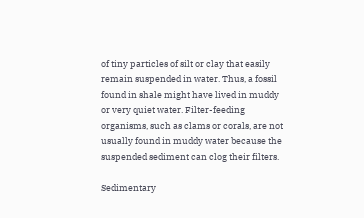of tiny particles of silt or clay that easily remain suspended in water. Thus, a fossil found in shale might have lived in muddy or very quiet water. Filter-feeding organisms, such as clams or corals, are not usually found in muddy water because the suspended sediment can clog their filters.

Sedimentary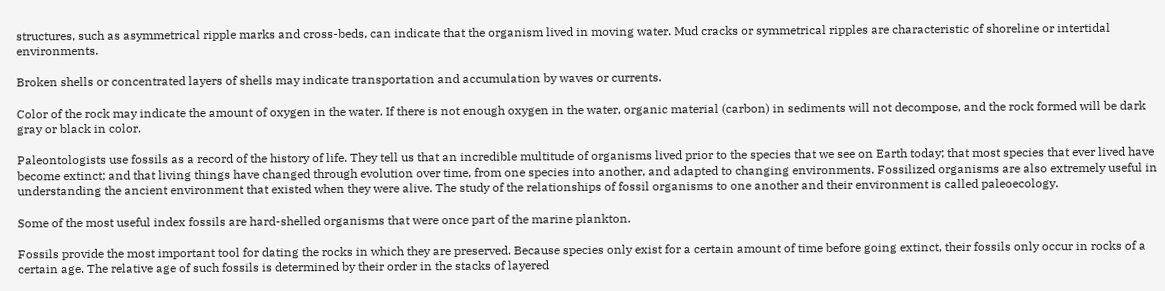structures, such as asymmetrical ripple marks and cross-beds, can indicate that the organism lived in moving water. Mud cracks or symmetrical ripples are characteristic of shoreline or intertidal environments.

Broken shells or concentrated layers of shells may indicate transportation and accumulation by waves or currents.

Color of the rock may indicate the amount of oxygen in the water. If there is not enough oxygen in the water, organic material (carbon) in sediments will not decompose, and the rock formed will be dark gray or black in color.

Paleontologists use fossils as a record of the history of life. They tell us that an incredible multitude of organisms lived prior to the species that we see on Earth today; that most species that ever lived have become extinct; and that living things have changed through evolution over time, from one species into another, and adapted to changing environments. Fossilized organisms are also extremely useful in understanding the ancient environment that existed when they were alive. The study of the relationships of fossil organisms to one another and their environment is called paleoecology.

Some of the most useful index fossils are hard-shelled organisms that were once part of the marine plankton.

Fossils provide the most important tool for dating the rocks in which they are preserved. Because species only exist for a certain amount of time before going extinct, their fossils only occur in rocks of a certain age. The relative age of such fossils is determined by their order in the stacks of layered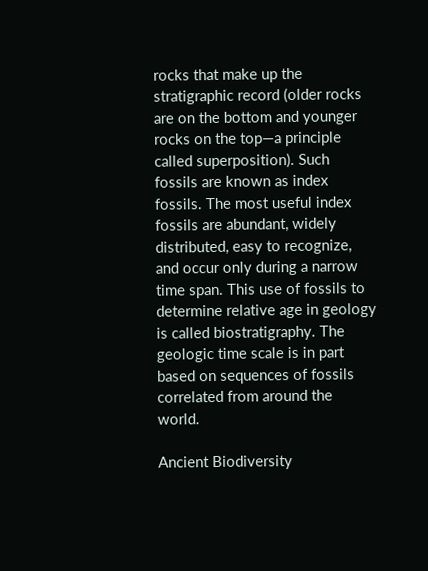rocks that make up the stratigraphic record (older rocks are on the bottom and younger rocks on the top—a principle called superposition). Such fossils are known as index fossils. The most useful index fossils are abundant, widely distributed, easy to recognize, and occur only during a narrow time span. This use of fossils to determine relative age in geology is called biostratigraphy. The geologic time scale is in part based on sequences of fossils correlated from around the world.

Ancient Biodiversity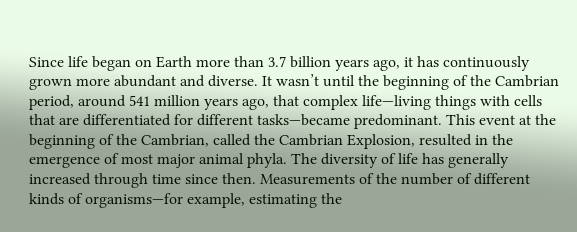Since life began on Earth more than 3.7 billion years ago, it has continuously grown more abundant and diverse. It wasn’t until the beginning of the Cambrian period, around 541 million years ago, that complex life—living things with cells that are differentiated for different tasks—became predominant. This event at the beginning of the Cambrian, called the Cambrian Explosion, resulted in the emergence of most major animal phyla. The diversity of life has generally increased through time since then. Measurements of the number of different kinds of organisms—for example, estimating the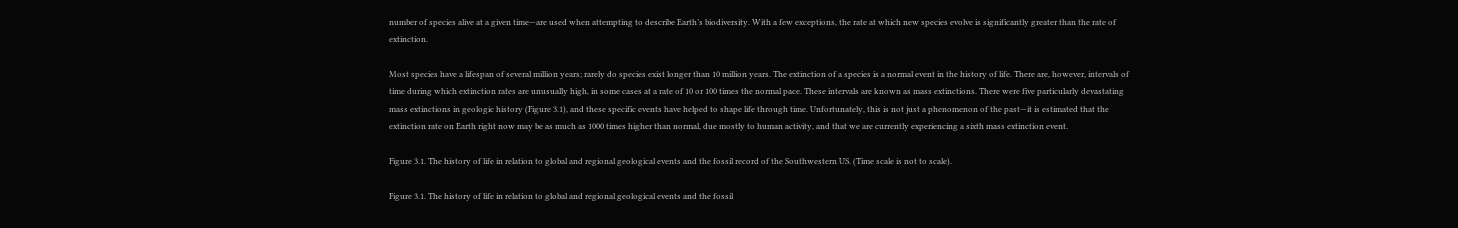number of species alive at a given time—are used when attempting to describe Earth’s biodiversity. With a few exceptions, the rate at which new species evolve is significantly greater than the rate of extinction.

Most species have a lifespan of several million years; rarely do species exist longer than 10 million years. The extinction of a species is a normal event in the history of life. There are, however, intervals of time during which extinction rates are unusually high, in some cases at a rate of 10 or 100 times the normal pace. These intervals are known as mass extinctions. There were five particularly devastating mass extinctions in geologic history (Figure 3.1), and these specific events have helped to shape life through time. Unfortunately, this is not just a phenomenon of the past—it is estimated that the extinction rate on Earth right now may be as much as 1000 times higher than normal, due mostly to human activity, and that we are currently experiencing a sixth mass extinction event.

Figure 3.1. The history of life in relation to global and regional geological events and the fossil record of the Southwestern US. (Time scale is not to scale).

Figure 3.1. The history of life in relation to global and regional geological events and the fossil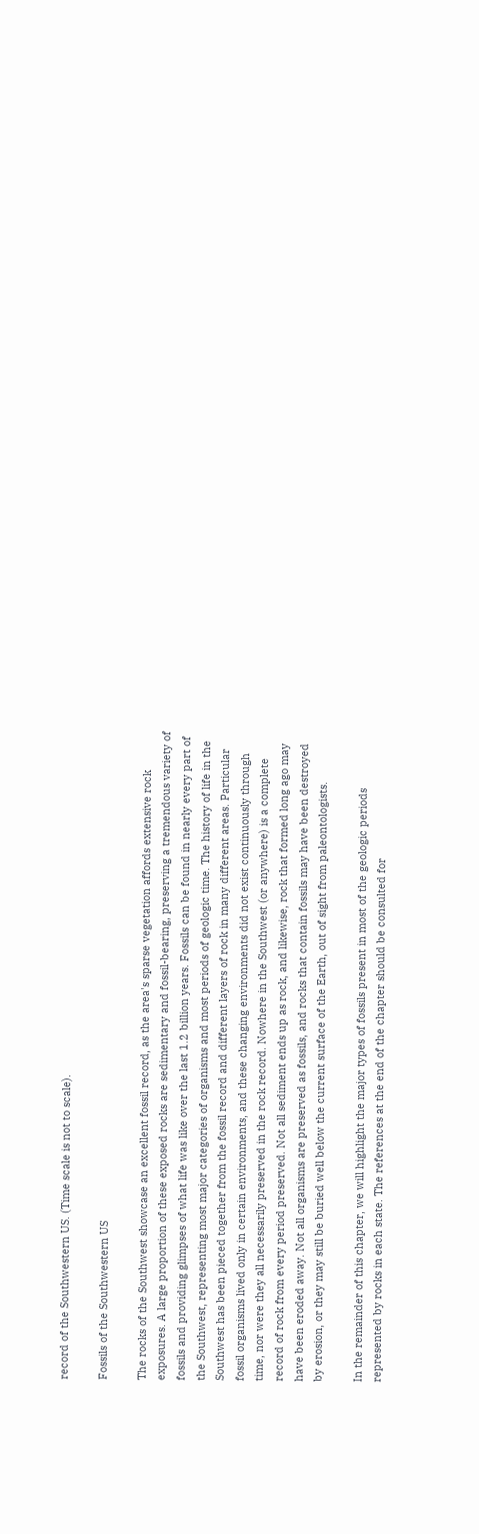record of the Southwestern US. (Time scale is not to scale).

Fossils of the Southwestern US

The rocks of the Southwest showcase an excellent fossil record, as the area's sparse vegetation affords extensive rock exposures. A large proportion of these exposed rocks are sedimentary and fossil-bearing, preserving a tremendous variety of fossils and providing glimpses of what life was like over the last 1.2 billion years. Fossils can be found in nearly every part of the Southwest, representing most major categories of organisms and most periods of geologic time. The history of life in the Southwest has been pieced together from the fossil record and different layers of rock in many different areas. Particular fossil organisms lived only in certain environments, and these changing environments did not exist continuously through time, nor were they all necessarily preserved in the rock record. Nowhere in the Southwest (or anywhere) is a complete record of rock from every period preserved. Not all sediment ends up as rock, and likewise, rock that formed long ago may have been eroded away. Not all organisms are preserved as fossils, and rocks that contain fossils may have been destroyed by erosion, or they may still be buried well below the current surface of the Earth, out of sight from paleontologists.

In the remainder of this chapter, we will highlight the major types of fossils present in most of the geologic periods represented by rocks in each state. The references at the end of the chapter should be consulted for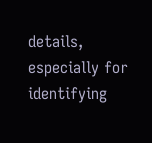details, especially for identifying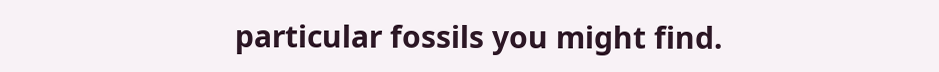particular fossils you might find.